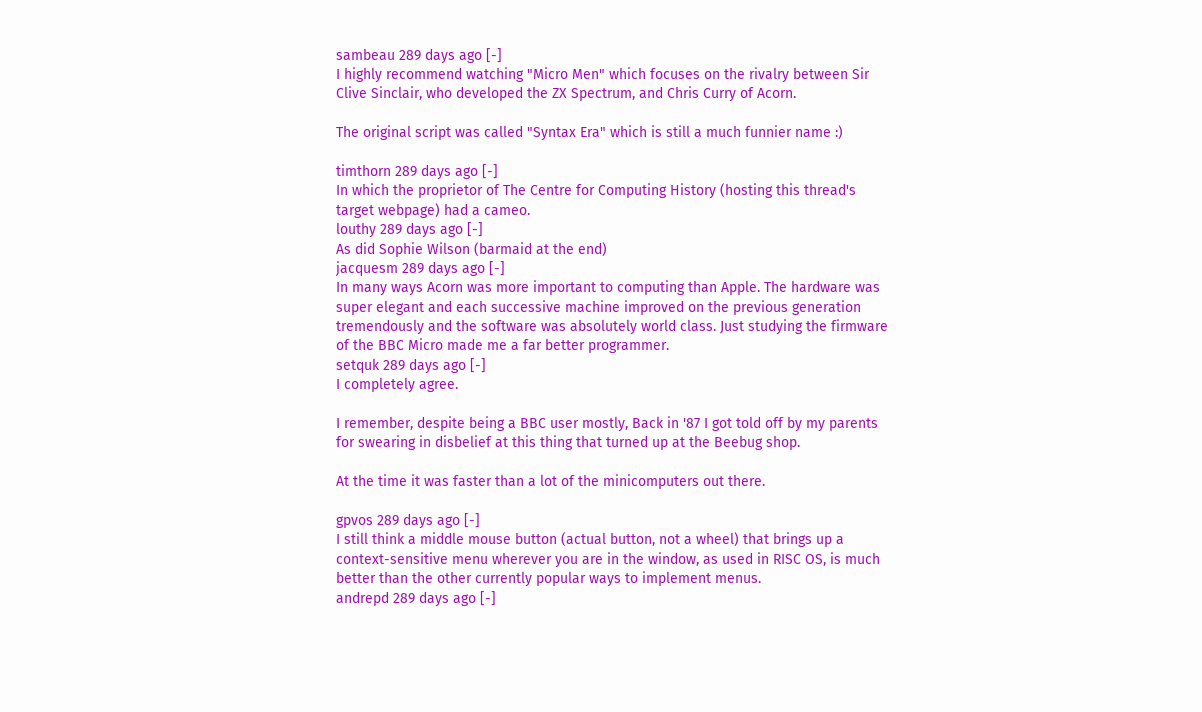sambeau 289 days ago [-]
I highly recommend watching "Micro Men" which focuses on the rivalry between Sir Clive Sinclair, who developed the ZX Spectrum, and Chris Curry of Acorn.

The original script was called "Syntax Era" which is still a much funnier name :)

timthorn 289 days ago [-]
In which the proprietor of The Centre for Computing History (hosting this thread's target webpage) had a cameo.
louthy 289 days ago [-]
As did Sophie Wilson (barmaid at the end)
jacquesm 289 days ago [-]
In many ways Acorn was more important to computing than Apple. The hardware was super elegant and each successive machine improved on the previous generation tremendously and the software was absolutely world class. Just studying the firmware of the BBC Micro made me a far better programmer.
setquk 289 days ago [-]
I completely agree.

I remember, despite being a BBC user mostly, Back in '87 I got told off by my parents for swearing in disbelief at this thing that turned up at the Beebug shop.

At the time it was faster than a lot of the minicomputers out there.

gpvos 289 days ago [-]
I still think a middle mouse button (actual button, not a wheel) that brings up a context-sensitive menu wherever you are in the window, as used in RISC OS, is much better than the other currently popular ways to implement menus.
andrepd 289 days ago [-]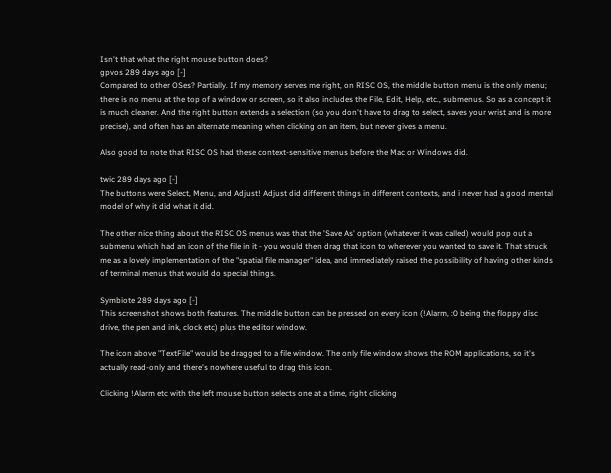Isn't that what the right mouse button does?
gpvos 289 days ago [-]
Compared to other OSes? Partially. If my memory serves me right, on RISC OS, the middle button menu is the only menu; there is no menu at the top of a window or screen, so it also includes the File, Edit, Help, etc., submenus. So as a concept it is much cleaner. And the right button extends a selection (so you don't have to drag to select, saves your wrist and is more precise), and often has an alternate meaning when clicking on an item, but never gives a menu.

Also good to note that RISC OS had these context-sensitive menus before the Mac or Windows did.

twic 289 days ago [-]
The buttons were Select, Menu, and Adjust! Adjust did different things in different contexts, and i never had a good mental model of why it did what it did.

The other nice thing about the RISC OS menus was that the 'Save As' option (whatever it was called) would pop out a submenu which had an icon of the file in it - you would then drag that icon to wherever you wanted to save it. That struck me as a lovely implementation of the "spatial file manager" idea, and immediately raised the possibility of having other kinds of terminal menus that would do special things.

Symbiote 289 days ago [-]
This screenshot shows both features. The middle button can be pressed on every icon (!Alarm, :0 being the floppy disc drive, the pen and ink, clock etc) plus the editor window.

The icon above "TextFile" would be dragged to a file window. The only file window shows the ROM applications, so it's actually read-only and there's nowhere useful to drag this icon.

Clicking !Alarm etc with the left mouse button selects one at a time, right clicking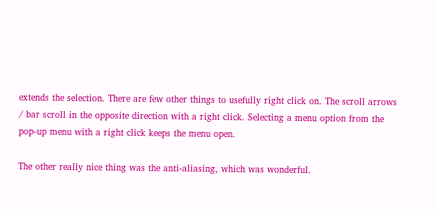extends the selection. There are few other things to usefully right click on. The scroll arrows / bar scroll in the opposite direction with a right click. Selecting a menu option from the pop-up menu with a right click keeps the menu open.

The other really nice thing was the anti-aliasing, which was wonderful.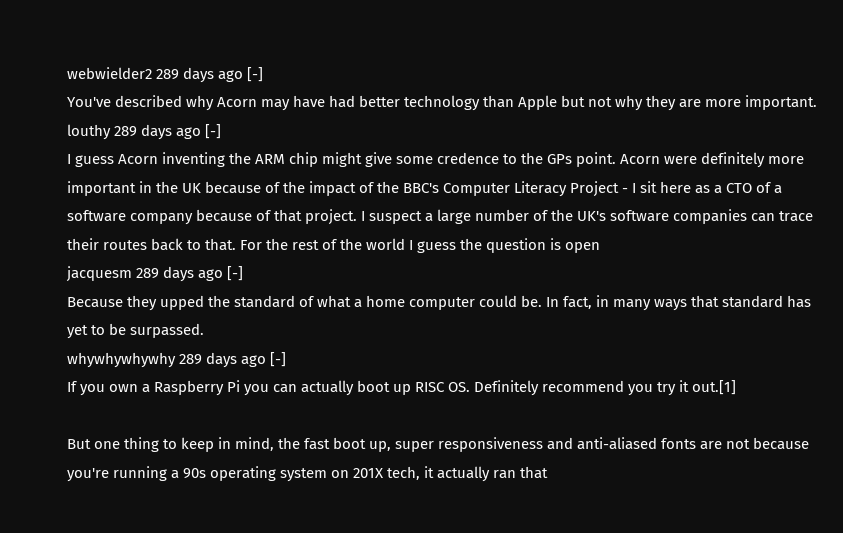webwielder2 289 days ago [-]
You've described why Acorn may have had better technology than Apple but not why they are more important.
louthy 289 days ago [-]
I guess Acorn inventing the ARM chip might give some credence to the GPs point. Acorn were definitely more important in the UK because of the impact of the BBC's Computer Literacy Project - I sit here as a CTO of a software company because of that project. I suspect a large number of the UK's software companies can trace their routes back to that. For the rest of the world I guess the question is open
jacquesm 289 days ago [-]
Because they upped the standard of what a home computer could be. In fact, in many ways that standard has yet to be surpassed.
whywhywhywhy 289 days ago [-]
If you own a Raspberry Pi you can actually boot up RISC OS. Definitely recommend you try it out.[1]

But one thing to keep in mind, the fast boot up, super responsiveness and anti-aliased fonts are not because you're running a 90s operating system on 201X tech, it actually ran that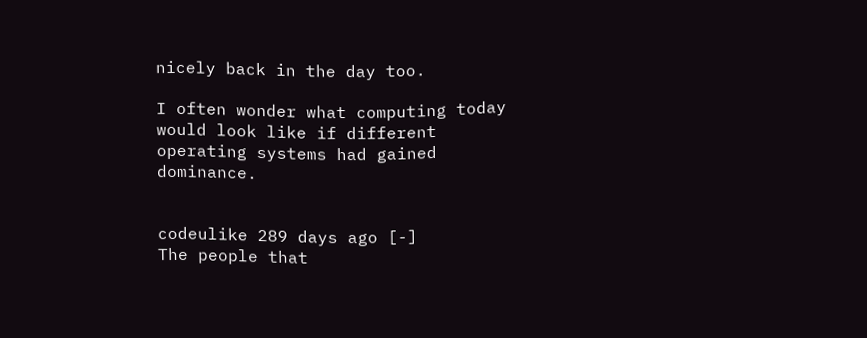nicely back in the day too.

I often wonder what computing today would look like if different operating systems had gained dominance.


codeulike 289 days ago [-]
The people that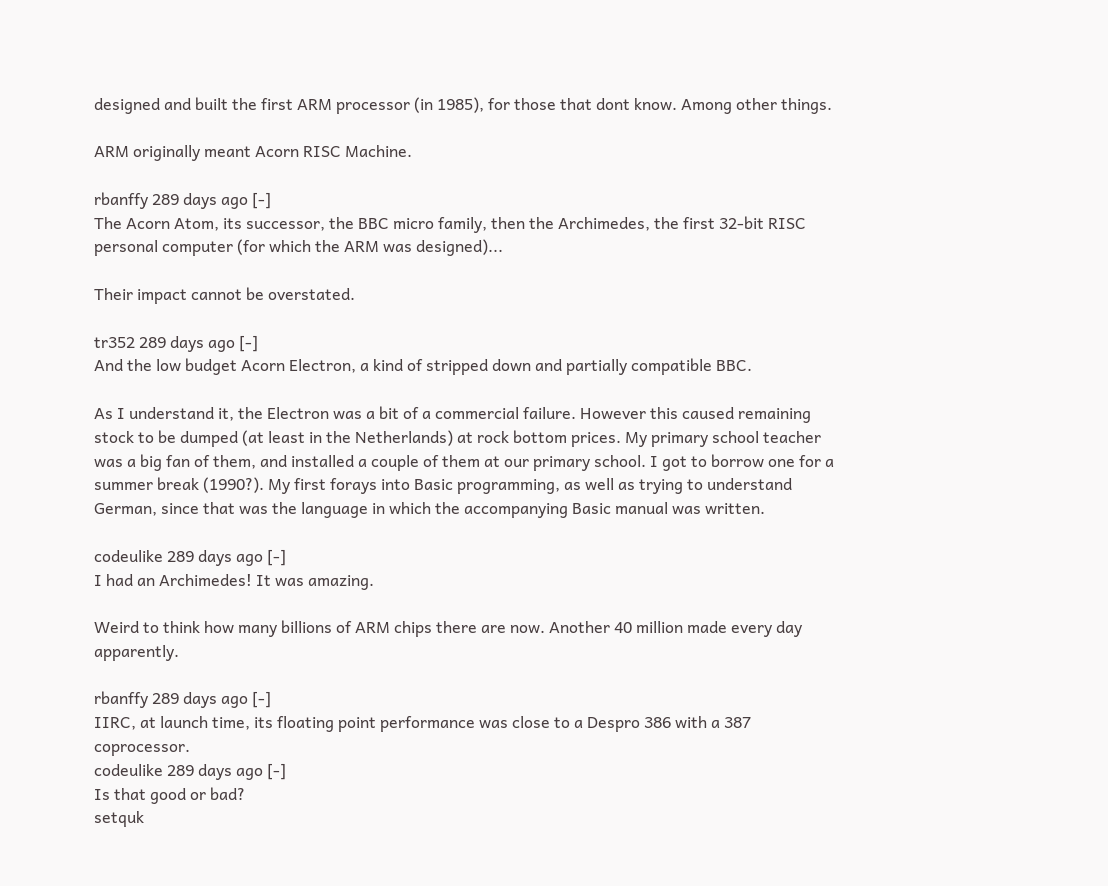designed and built the first ARM processor (in 1985), for those that dont know. Among other things.

ARM originally meant Acorn RISC Machine.

rbanffy 289 days ago [-]
The Acorn Atom, its successor, the BBC micro family, then the Archimedes, the first 32-bit RISC personal computer (for which the ARM was designed)...

Their impact cannot be overstated.

tr352 289 days ago [-]
And the low budget Acorn Electron, a kind of stripped down and partially compatible BBC.

As I understand it, the Electron was a bit of a commercial failure. However this caused remaining stock to be dumped (at least in the Netherlands) at rock bottom prices. My primary school teacher was a big fan of them, and installed a couple of them at our primary school. I got to borrow one for a summer break (1990?). My first forays into Basic programming, as well as trying to understand German, since that was the language in which the accompanying Basic manual was written.

codeulike 289 days ago [-]
I had an Archimedes! It was amazing.

Weird to think how many billions of ARM chips there are now. Another 40 million made every day apparently.

rbanffy 289 days ago [-]
IIRC, at launch time, its floating point performance was close to a Despro 386 with a 387 coprocessor.
codeulike 289 days ago [-]
Is that good or bad?
setquk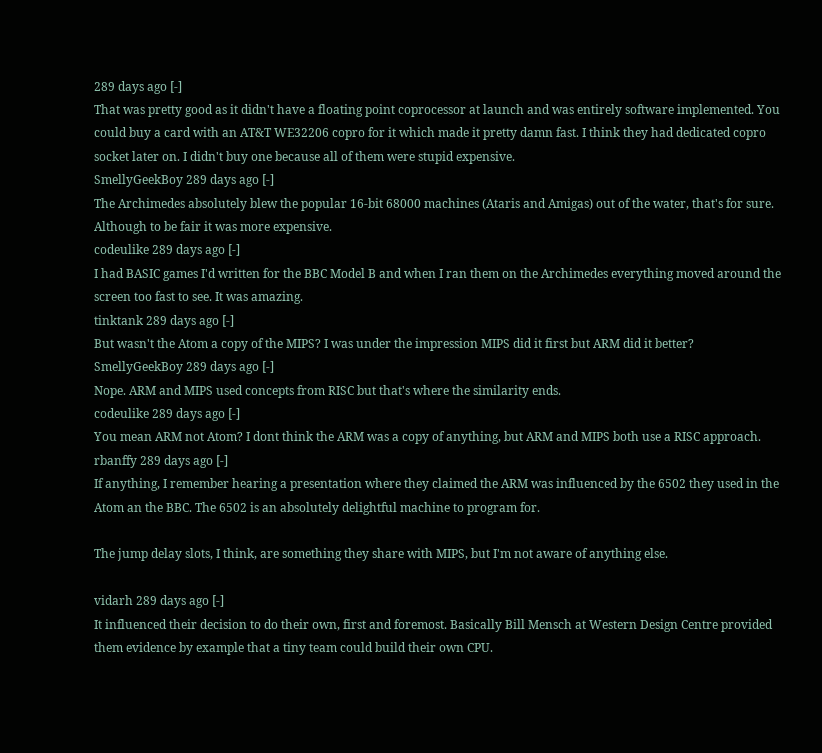289 days ago [-]
That was pretty good as it didn't have a floating point coprocessor at launch and was entirely software implemented. You could buy a card with an AT&T WE32206 copro for it which made it pretty damn fast. I think they had dedicated copro socket later on. I didn't buy one because all of them were stupid expensive.
SmellyGeekBoy 289 days ago [-]
The Archimedes absolutely blew the popular 16-bit 68000 machines (Ataris and Amigas) out of the water, that's for sure. Although to be fair it was more expensive.
codeulike 289 days ago [-]
I had BASIC games I'd written for the BBC Model B and when I ran them on the Archimedes everything moved around the screen too fast to see. It was amazing.
tinktank 289 days ago [-]
But wasn't the Atom a copy of the MIPS? I was under the impression MIPS did it first but ARM did it better?
SmellyGeekBoy 289 days ago [-]
Nope. ARM and MIPS used concepts from RISC but that's where the similarity ends.
codeulike 289 days ago [-]
You mean ARM not Atom? I dont think the ARM was a copy of anything, but ARM and MIPS both use a RISC approach.
rbanffy 289 days ago [-]
If anything, I remember hearing a presentation where they claimed the ARM was influenced by the 6502 they used in the Atom an the BBC. The 6502 is an absolutely delightful machine to program for.

The jump delay slots, I think, are something they share with MIPS, but I'm not aware of anything else.

vidarh 289 days ago [-]
It influenced their decision to do their own, first and foremost. Basically Bill Mensch at Western Design Centre provided them evidence by example that a tiny team could build their own CPU.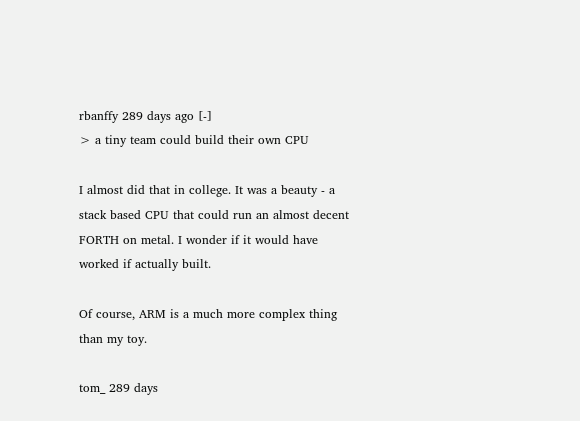rbanffy 289 days ago [-]
> a tiny team could build their own CPU

I almost did that in college. It was a beauty - a stack based CPU that could run an almost decent FORTH on metal. I wonder if it would have worked if actually built.

Of course, ARM is a much more complex thing than my toy.

tom_ 289 days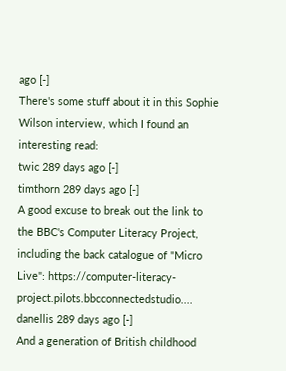ago [-]
There's some stuff about it in this Sophie Wilson interview, which I found an interesting read:
twic 289 days ago [-]
timthorn 289 days ago [-]
A good excuse to break out the link to the BBC's Computer Literacy Project, including the back catalogue of "Micro Live": https://computer-literacy-project.pilots.bbcconnectedstudio....
danellis 289 days ago [-]
And a generation of British childhood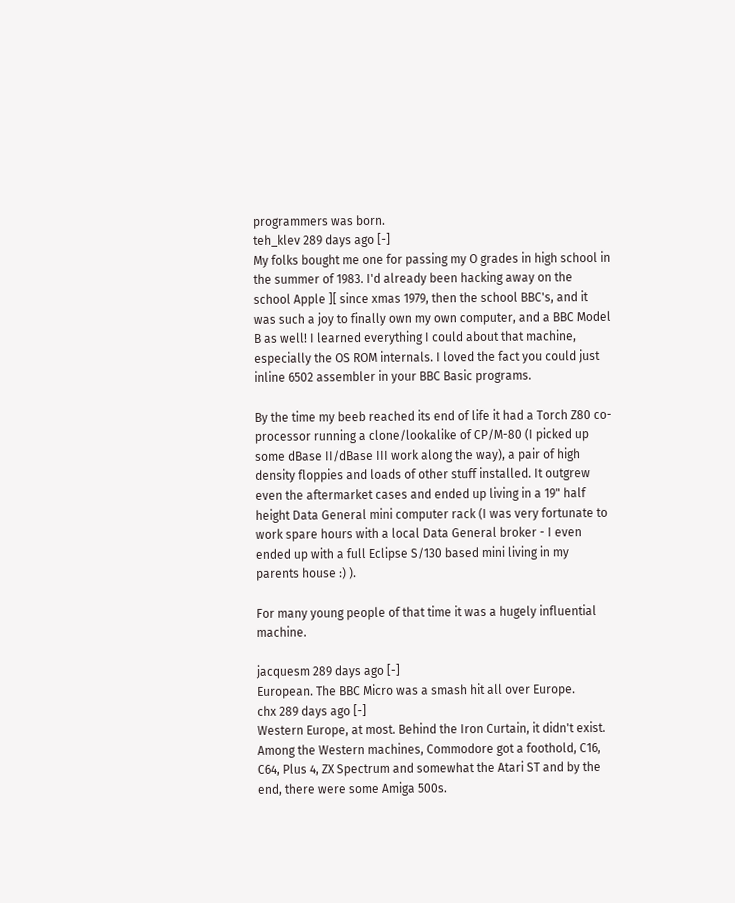programmers was born.
teh_klev 289 days ago [-]
My folks bought me one for passing my O grades in high school in the summer of 1983. I'd already been hacking away on the school Apple ][ since xmas 1979, then the school BBC's, and it was such a joy to finally own my own computer, and a BBC Model B as well! I learned everything I could about that machine, especially the OS ROM internals. I loved the fact you could just inline 6502 assembler in your BBC Basic programs.

By the time my beeb reached its end of life it had a Torch Z80 co-processor running a clone/lookalike of CP/M-80 (I picked up some dBase II/dBase III work along the way), a pair of high density floppies and loads of other stuff installed. It outgrew even the aftermarket cases and ended up living in a 19" half height Data General mini computer rack (I was very fortunate to work spare hours with a local Data General broker - I even ended up with a full Eclipse S/130 based mini living in my parents house :) ).

For many young people of that time it was a hugely influential machine.

jacquesm 289 days ago [-]
European. The BBC Micro was a smash hit all over Europe.
chx 289 days ago [-]
Western Europe, at most. Behind the Iron Curtain, it didn't exist. Among the Western machines, Commodore got a foothold, C16, C64, Plus 4, ZX Spectrum and somewhat the Atari ST and by the end, there were some Amiga 500s.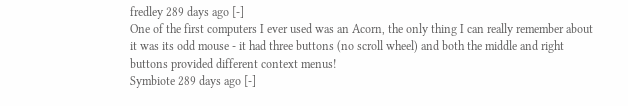fredley 289 days ago [-]
One of the first computers I ever used was an Acorn, the only thing I can really remember about it was its odd mouse - it had three buttons (no scroll wheel) and both the middle and right buttons provided different context menus!
Symbiote 289 days ago [-]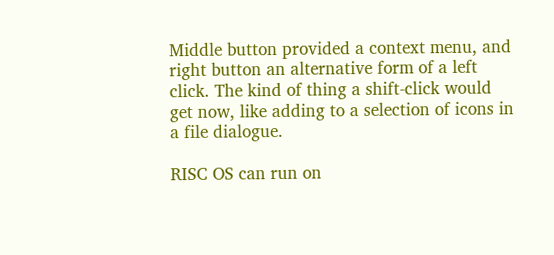Middle button provided a context menu, and right button an alternative form of a left click. The kind of thing a shift-click would get now, like adding to a selection of icons in a file dialogue.

RISC OS can run on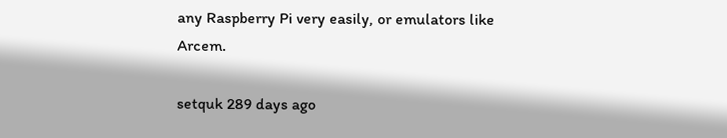any Raspberry Pi very easily, or emulators like Arcem.

setquk 289 days ago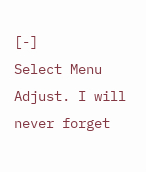[-]
Select Menu Adjust. I will never forget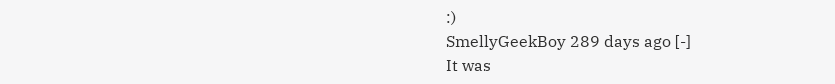:)
SmellyGeekBoy 289 days ago [-]
It was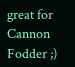great for Cannon Fodder ;)